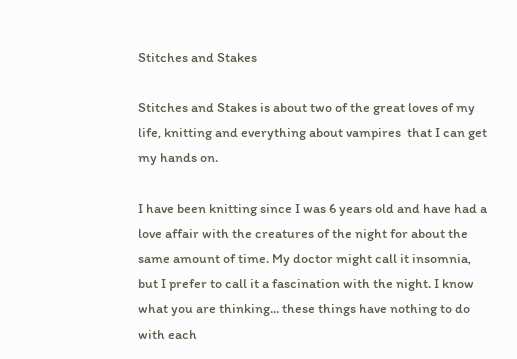Stitches and Stakes

Stitches and Stakes is about two of the great loves of my life, knitting and everything about vampires  that I can get my hands on.

I have been knitting since I was 6 years old and have had a love affair with the creatures of the night for about the same amount of time. My doctor might call it insomnia, but I prefer to call it a fascination with the night. I know what you are thinking... these things have nothing to do with each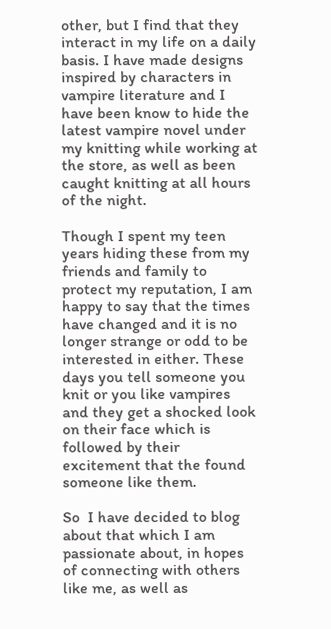other, but I find that they interact in my life on a daily basis. I have made designs inspired by characters in vampire literature and I have been know to hide the latest vampire novel under my knitting while working at the store, as well as been caught knitting at all hours of the night.

Though I spent my teen years hiding these from my friends and family to protect my reputation, I am happy to say that the times have changed and it is no longer strange or odd to be interested in either. These days you tell someone you knit or you like vampires and they get a shocked look on their face which is followed by their excitement that the found someone like them.

So  I have decided to blog about that which I am passionate about, in hopes of connecting with others like me, as well as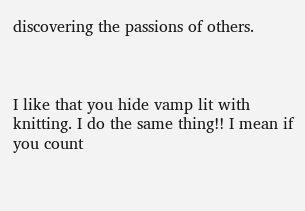discovering the passions of others.



I like that you hide vamp lit with knitting. I do the same thing!! I mean if you count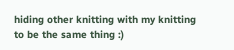hiding other knitting with my knitting to be the same thing :)